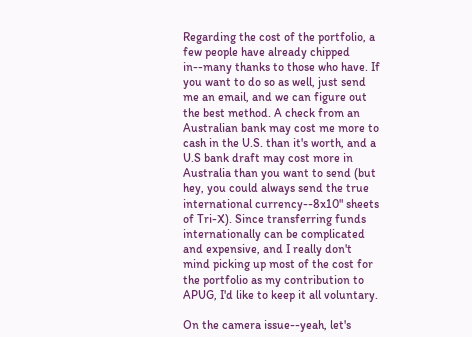Regarding the cost of the portfolio, a few people have already chipped in--many thanks to those who have. If you want to do so as well, just send me an email, and we can figure out the best method. A check from an Australian bank may cost me more to cash in the U.S. than it's worth, and a U.S bank draft may cost more in Australia than you want to send (but hey, you could always send the true international currency--8x10" sheets of Tri-X). Since transferring funds internationally can be complicated and expensive, and I really don't mind picking up most of the cost for the portfolio as my contribution to APUG, I'd like to keep it all voluntary.

On the camera issue--yeah, let's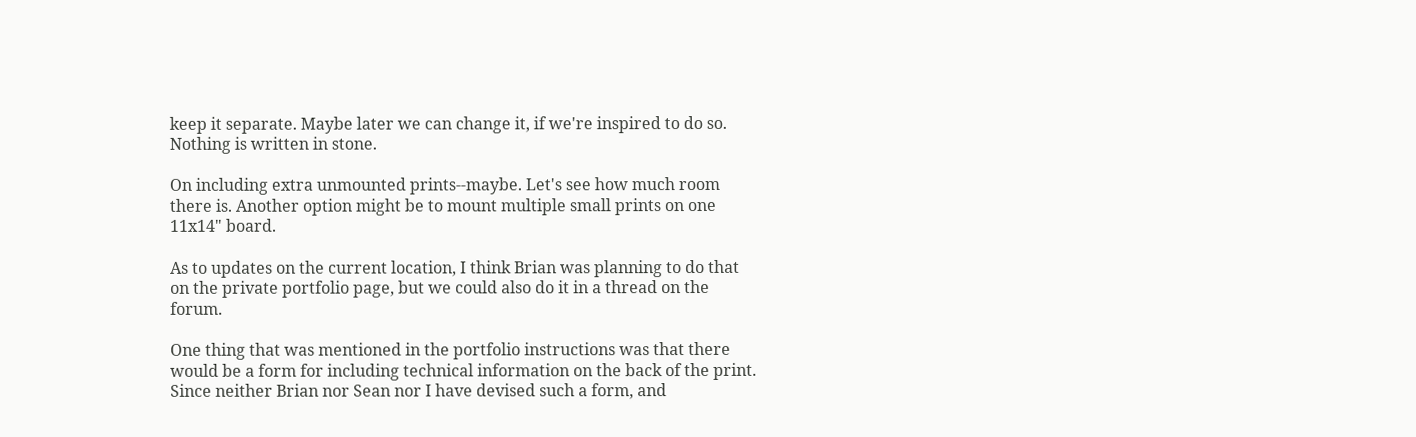keep it separate. Maybe later we can change it, if we're inspired to do so. Nothing is written in stone.

On including extra unmounted prints--maybe. Let's see how much room there is. Another option might be to mount multiple small prints on one 11x14" board.

As to updates on the current location, I think Brian was planning to do that on the private portfolio page, but we could also do it in a thread on the forum.

One thing that was mentioned in the portfolio instructions was that there would be a form for including technical information on the back of the print. Since neither Brian nor Sean nor I have devised such a form, and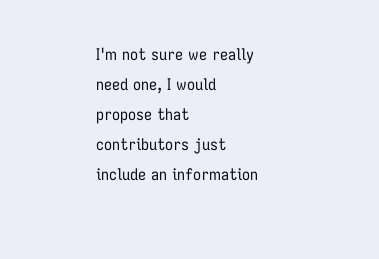I'm not sure we really need one, I would propose that contributors just include an information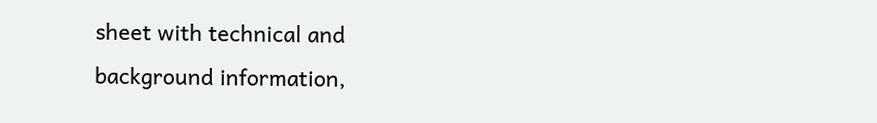sheet with technical and background information,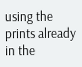using the prints already in the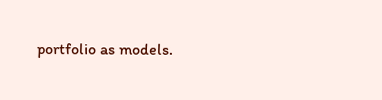portfolio as models.